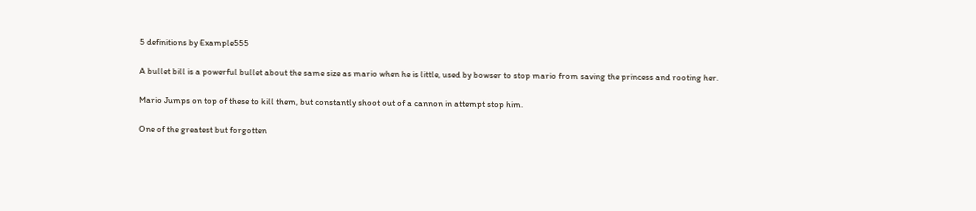5 definitions by Example555

A bullet bill is a powerful bullet about the same size as mario when he is little, used by bowser to stop mario from saving the princess and rooting her.

Mario Jumps on top of these to kill them, but constantly shoot out of a cannon in attempt stop him.

One of the greatest but forgotten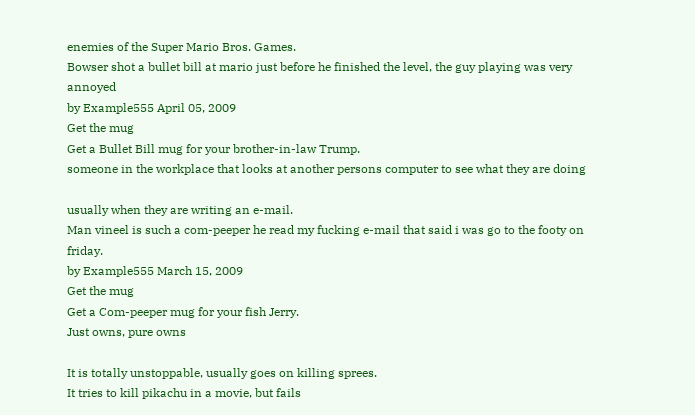enemies of the Super Mario Bros. Games.
Bowser shot a bullet bill at mario just before he finished the level, the guy playing was very annoyed
by Example555 April 05, 2009
Get the mug
Get a Bullet Bill mug for your brother-in-law Trump.
someone in the workplace that looks at another persons computer to see what they are doing

usually when they are writing an e-mail.
Man vineel is such a com-peeper he read my fucking e-mail that said i was go to the footy on friday.
by Example555 March 15, 2009
Get the mug
Get a Com-peeper mug for your fish Jerry.
Just owns, pure owns

It is totally unstoppable, usually goes on killing sprees.
It tries to kill pikachu in a movie, but fails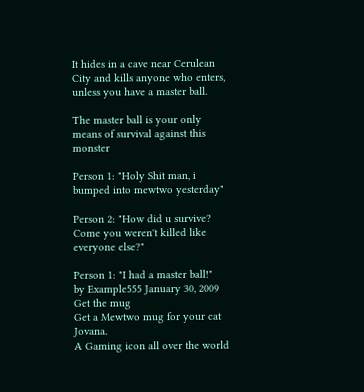It hides in a cave near Cerulean City and kills anyone who enters, unless you have a master ball.

The master ball is your only means of survival against this monster

Person 1: "Holy Shit man, i bumped into mewtwo yesterday"

Person 2: "How did u survive? Come you weren't killed like everyone else?"

Person 1: "I had a master ball!"
by Example555 January 30, 2009
Get the mug
Get a Mewtwo mug for your cat Jovana.
A Gaming icon all over the world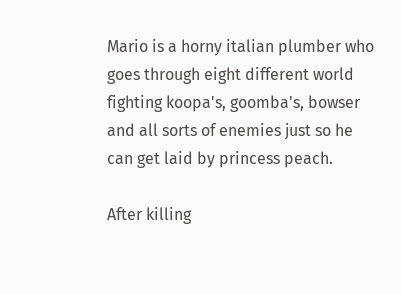Mario is a horny italian plumber who goes through eight different world fighting koopa's, goomba's, bowser and all sorts of enemies just so he can get laid by princess peach.

After killing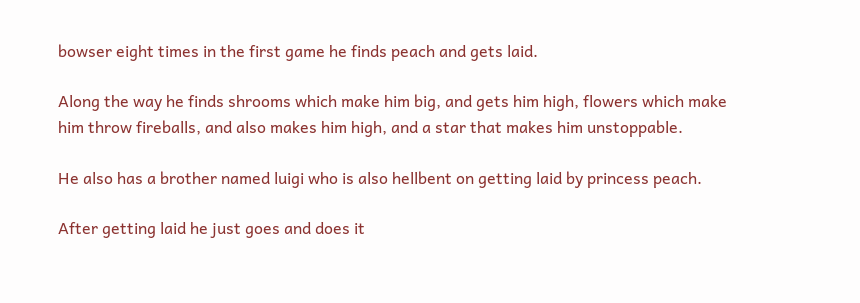bowser eight times in the first game he finds peach and gets laid.

Along the way he finds shrooms which make him big, and gets him high, flowers which make him throw fireballs, and also makes him high, and a star that makes him unstoppable.

He also has a brother named luigi who is also hellbent on getting laid by princess peach.

After getting laid he just goes and does it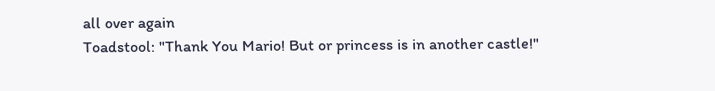all over again
Toadstool: "Thank You Mario! But or princess is in another castle!"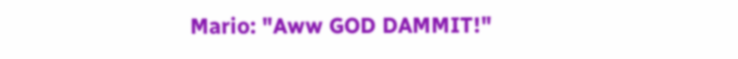Mario: "Aww GOD DAMMIT!"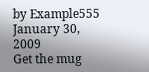by Example555 January 30, 2009
Get the mug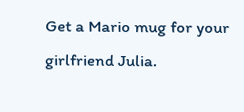Get a Mario mug for your girlfriend Julia.